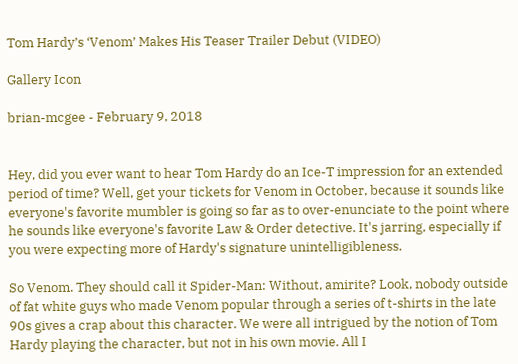Tom Hardy’s ‘Venom’ Makes His Teaser Trailer Debut (VIDEO)

Gallery Icon

brian-mcgee - February 9, 2018


Hey, did you ever want to hear Tom Hardy do an Ice-T impression for an extended period of time? Well, get your tickets for Venom in October, because it sounds like everyone's favorite mumbler is going so far as to over-enunciate to the point where he sounds like everyone's favorite Law & Order detective. It's jarring, especially if you were expecting more of Hardy's signature unintelligibleness.

So Venom. They should call it Spider-Man: Without, amirite? Look, nobody outside of fat white guys who made Venom popular through a series of t-shirts in the late 90s gives a crap about this character. We were all intrigued by the notion of Tom Hardy playing the character, but not in his own movie. All I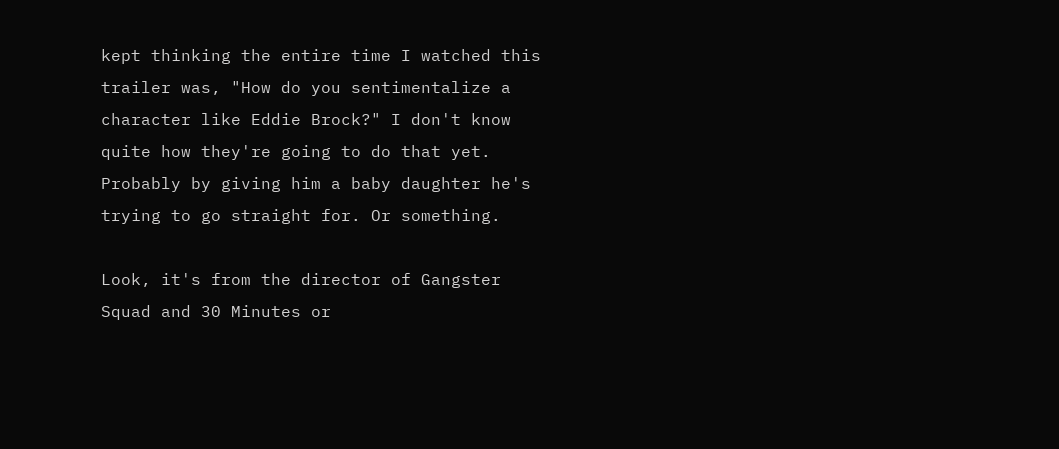kept thinking the entire time I watched this trailer was, "How do you sentimentalize a character like Eddie Brock?" I don't know quite how they're going to do that yet. Probably by giving him a baby daughter he's trying to go straight for. Or something.

Look, it's from the director of Gangster Squad and 30 Minutes or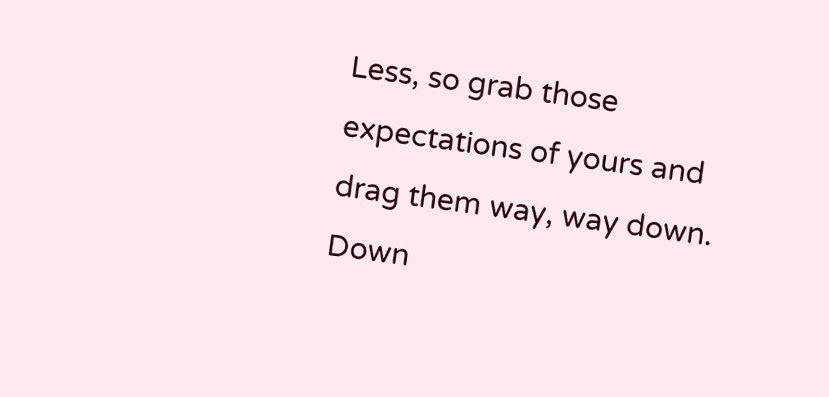Less, so grab those expectations of yours and drag them way, way down. Down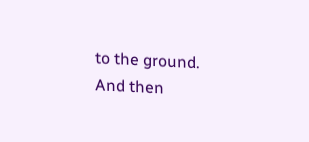to the ground. And then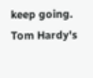keep going. Tom Hardy's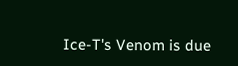Ice-T's Venom is due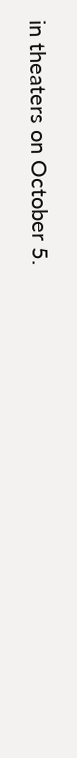in theaters on October 5.